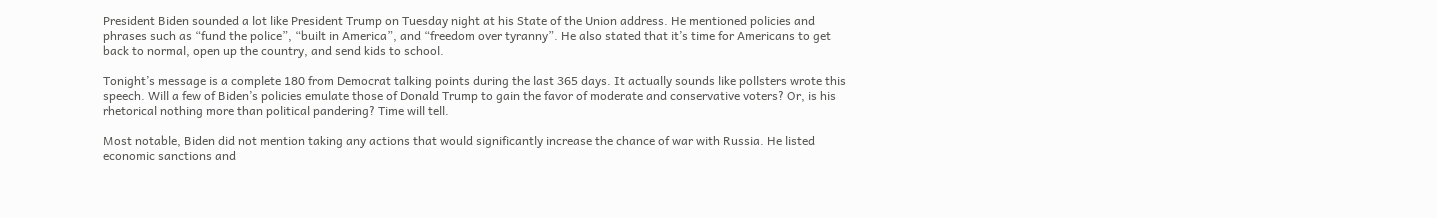President Biden sounded a lot like President Trump on Tuesday night at his State of the Union address. He mentioned policies and phrases such as “fund the police”, “built in America”, and “freedom over tyranny”. He also stated that it’s time for Americans to get back to normal, open up the country, and send kids to school.

Tonight’s message is a complete 180 from Democrat talking points during the last 365 days. It actually sounds like pollsters wrote this speech. Will a few of Biden’s policies emulate those of Donald Trump to gain the favor of moderate and conservative voters? Or, is his rhetorical nothing more than political pandering? Time will tell.

Most notable, Biden did not mention taking any actions that would significantly increase the chance of war with Russia. He listed economic sanctions and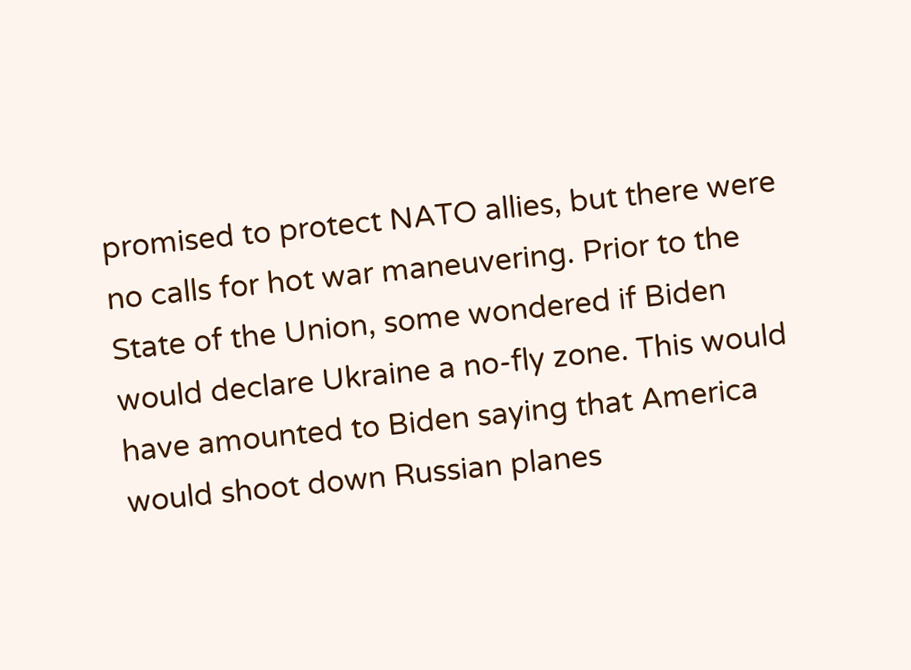promised to protect NATO allies, but there were no calls for hot war maneuvering. Prior to the State of the Union, some wondered if Biden would declare Ukraine a no-fly zone. This would have amounted to Biden saying that America would shoot down Russian planes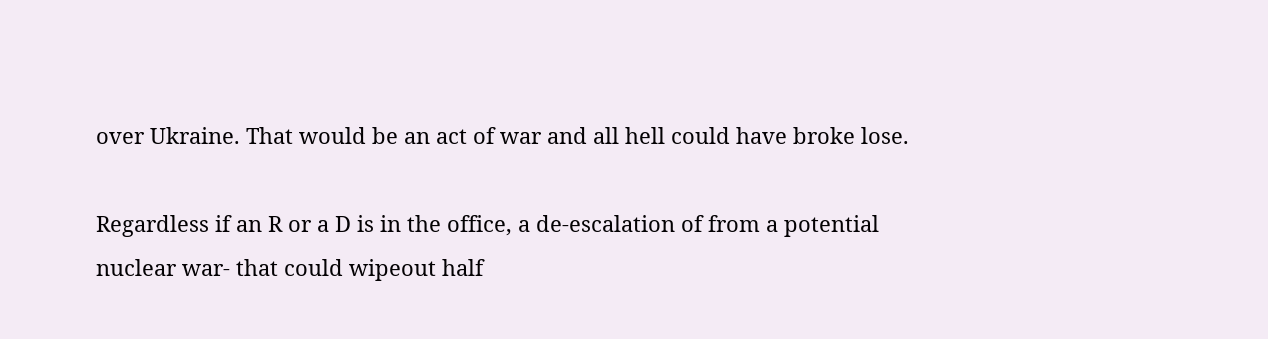over Ukraine. That would be an act of war and all hell could have broke lose.

Regardless if an R or a D is in the office, a de-escalation of from a potential nuclear war- that could wipeout half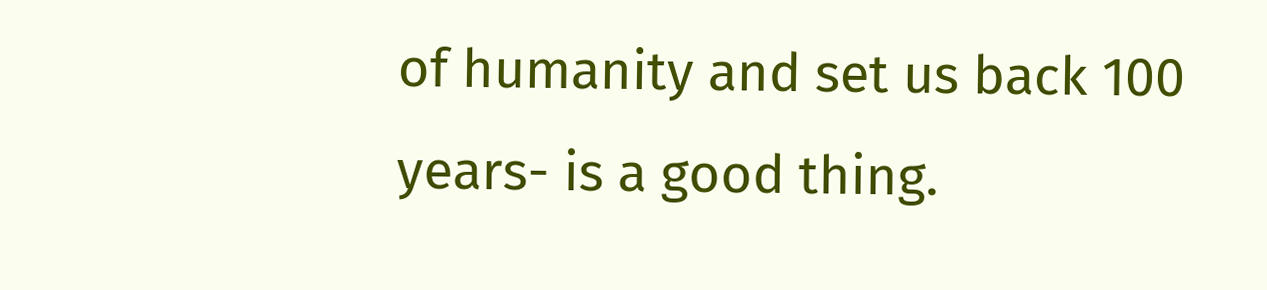of humanity and set us back 100 years- is a good thing.